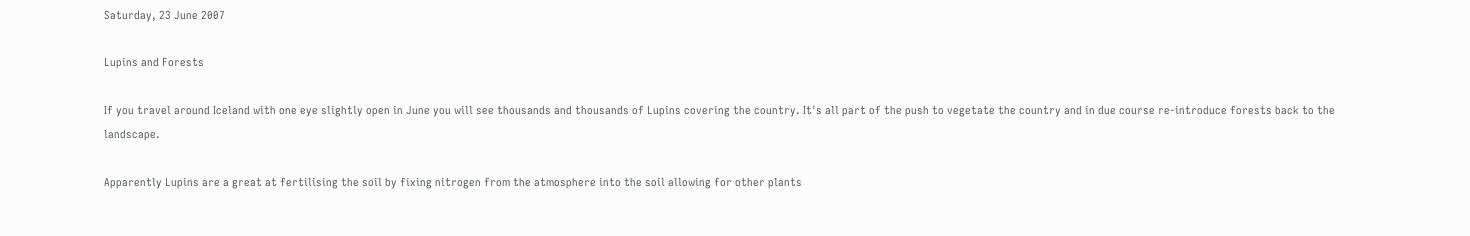Saturday, 23 June 2007

Lupins and Forests

If you travel around Iceland with one eye slightly open in June you will see thousands and thousands of Lupins covering the country. It's all part of the push to vegetate the country and in due course re-introduce forests back to the landscape.

Apparently Lupins are a great at fertilising the soil by fixing nitrogen from the atmosphere into the soil allowing for other plants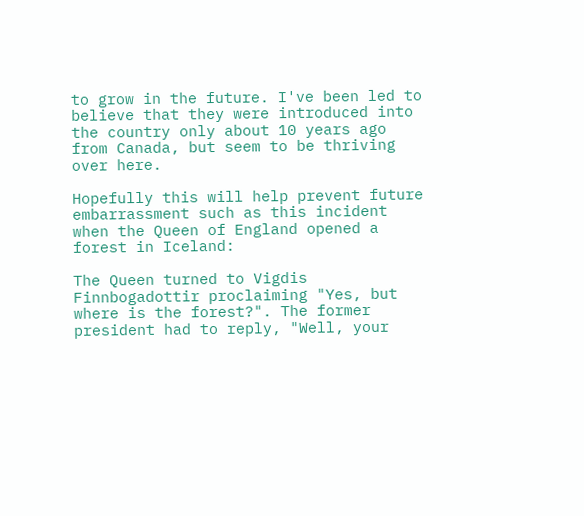to grow in the future. I've been led to believe that they were introduced into the country only about 10 years ago from Canada, but seem to be thriving over here.

Hopefully this will help prevent future embarrassment such as this incident when the Queen of England opened a forest in Iceland:

The Queen turned to Vigdis Finnbogadottir proclaiming "Yes, but where is the forest?". The former president had to reply, "Well, your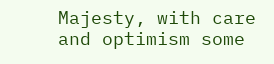Majesty, with care and optimism some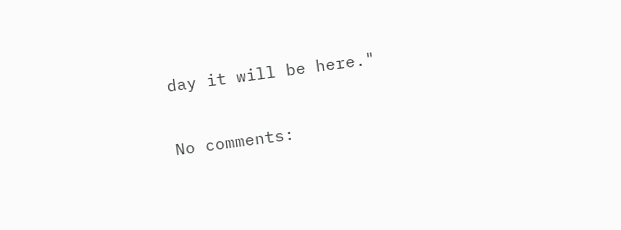day it will be here."

No comments: